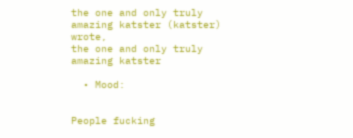the one and only truly amazing katster (katster) wrote,
the one and only truly amazing katster

  • Mood:


People fucking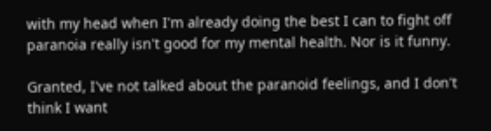with my head when I'm already doing the best I can to fight off paranoia really isn't good for my mental health. Nor is it funny.

Granted, I've not talked about the paranoid feelings, and I don't think I want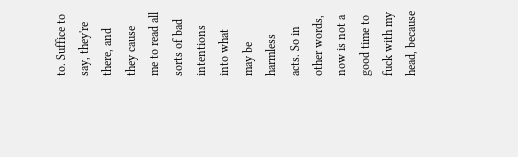to. Suffice to say, they're there, and they cause me to read all sorts of bad intentions into what may be harmless acts. So in other words, now is not a good time to fuck with my head, because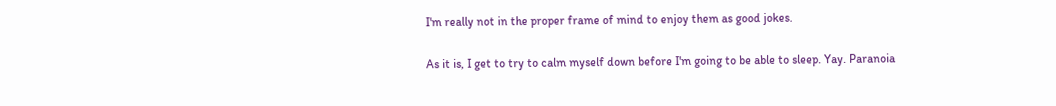I'm really not in the proper frame of mind to enjoy them as good jokes.

As it is, I get to try to calm myself down before I'm going to be able to sleep. Yay. Paranoia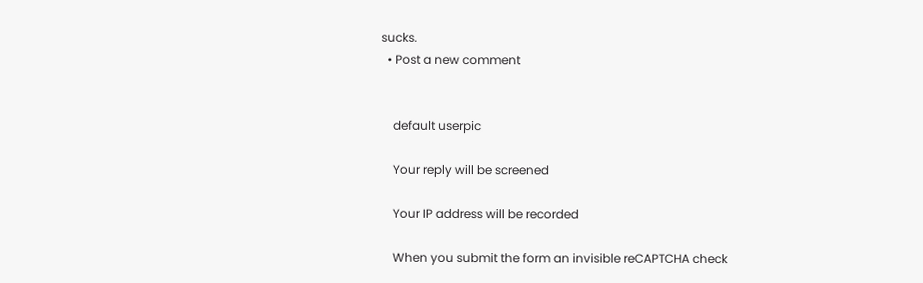sucks.
  • Post a new comment


    default userpic

    Your reply will be screened

    Your IP address will be recorded

    When you submit the form an invisible reCAPTCHA check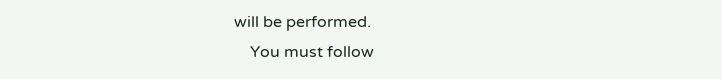will be performed.
    You must follow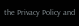the Privacy Policy and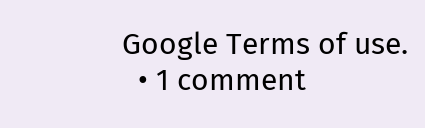Google Terms of use.
  • 1 comment